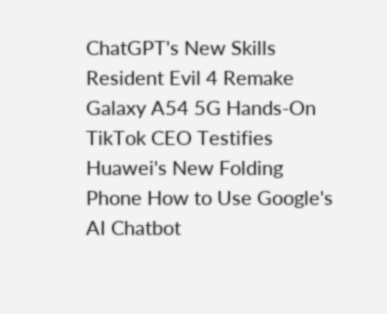ChatGPT's New Skills Resident Evil 4 Remake Galaxy A54 5G Hands-On TikTok CEO Testifies Huawei's New Folding Phone How to Use Google's AI Chatbot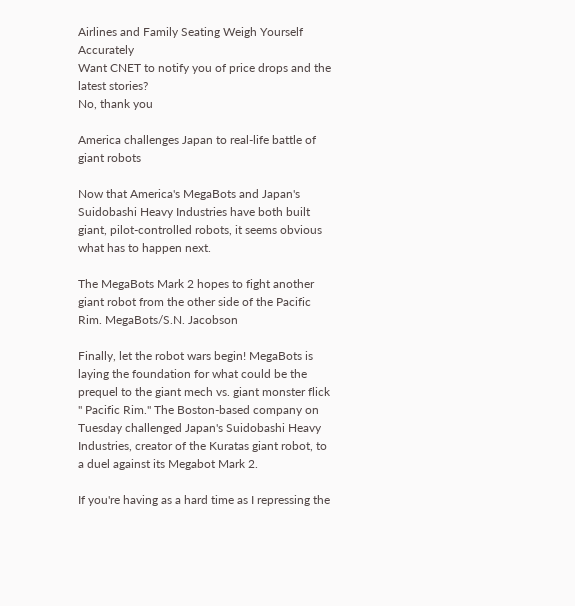Airlines and Family Seating Weigh Yourself Accurately
Want CNET to notify you of price drops and the latest stories?
No, thank you

America challenges Japan to real-life battle of giant robots

Now that America's MegaBots and Japan's Suidobashi Heavy Industries have both built giant, pilot-controlled robots, it seems obvious what has to happen next.

The MegaBots Mark 2 hopes to fight another giant robot from the other side of the Pacific Rim. MegaBots/S.N. Jacobson

Finally, let the robot wars begin! MegaBots is laying the foundation for what could be the prequel to the giant mech vs. giant monster flick " Pacific Rim." The Boston-based company on Tuesday challenged Japan's Suidobashi Heavy Industries, creator of the Kuratas giant robot, to a duel against its Megabot Mark 2.

If you're having as a hard time as I repressing the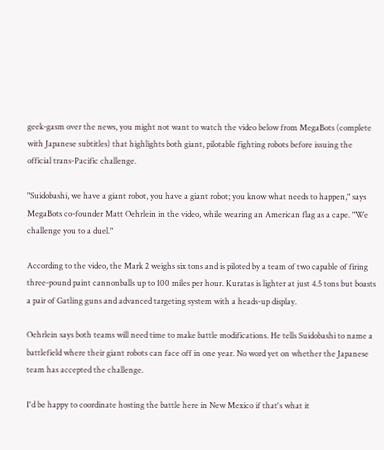geek-gasm over the news, you might not want to watch the video below from MegaBots (complete with Japanese subtitles) that highlights both giant, pilotable fighting robots before issuing the official trans-Pacific challenge.

"Suidobashi, we have a giant robot, you have a giant robot; you know what needs to happen," says MegaBots co-founder Matt Oehrlein in the video, while wearing an American flag as a cape. "We challenge you to a duel."

According to the video, the Mark 2 weighs six tons and is piloted by a team of two capable of firing three-pound paint cannonballs up to 100 miles per hour. Kuratas is lighter at just 4.5 tons but boasts a pair of Gatling guns and advanced targeting system with a heads-up display.

Oehrlein says both teams will need time to make battle modifications. He tells Suidobashi to name a battlefield where their giant robots can face off in one year. No word yet on whether the Japanese team has accepted the challenge.

I'd be happy to coordinate hosting the battle here in New Mexico if that's what it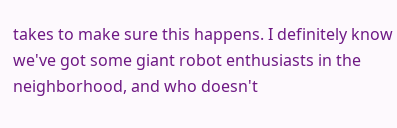takes to make sure this happens. I definitely know we've got some giant robot enthusiasts in the neighborhood, and who doesn't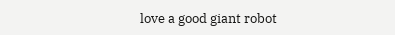love a good giant robot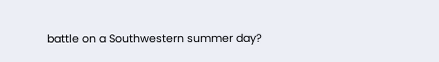battle on a Southwestern summer day?